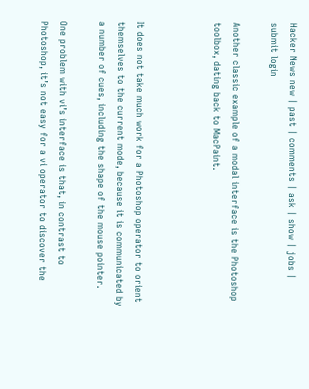Hacker News new | past | comments | ask | show | jobs | submit login

Another classic example of a modal interface is the Photoshop toolbox, dating back to MacPaint.



It does not take much work for a Photoshop operator to orient themselves to the current mode, because it is communicated by a number of cues, including the shape of the mouse pointer.

One problem with vi’s interface is that, in contrast to Photoshop, it’s not easy for a vi operator to discover the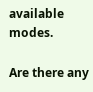available modes.

Are there any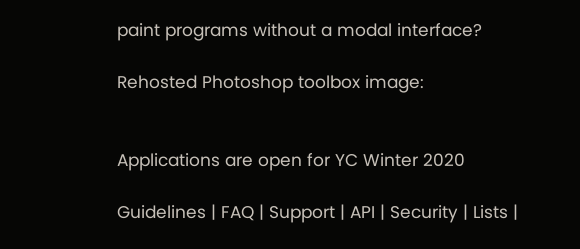paint programs without a modal interface?

Rehosted Photoshop toolbox image:


Applications are open for YC Winter 2020

Guidelines | FAQ | Support | API | Security | Lists |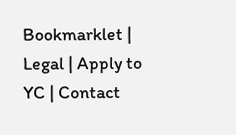Bookmarklet | Legal | Apply to YC | Contact